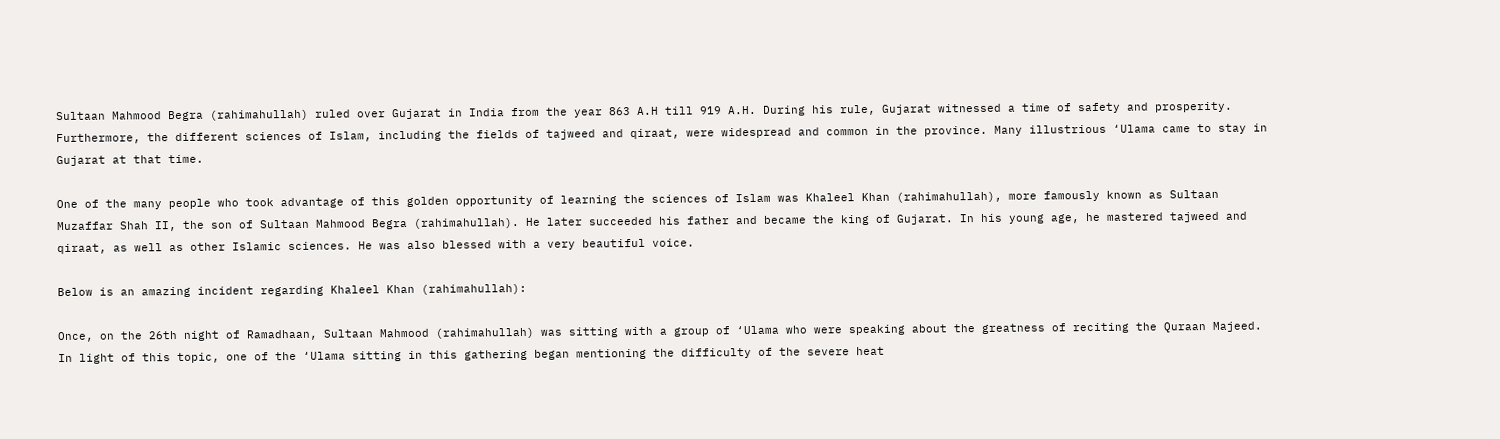Sultaan Mahmood Begra (rahimahullah) ruled over Gujarat in India from the year 863 A.H till 919 A.H. During his rule, Gujarat witnessed a time of safety and prosperity. Furthermore, the different sciences of Islam, including the fields of tajweed and qiraat, were widespread and common in the province. Many illustrious ‘Ulama came to stay in Gujarat at that time.

One of the many people who took advantage of this golden opportunity of learning the sciences of Islam was Khaleel Khan (rahimahullah), more famously known as Sultaan Muzaffar Shah II, the son of Sultaan Mahmood Begra (rahimahullah). He later succeeded his father and became the king of Gujarat. In his young age, he mastered tajweed and qiraat, as well as other Islamic sciences. He was also blessed with a very beautiful voice.

Below is an amazing incident regarding Khaleel Khan (rahimahullah):

Once, on the 26th night of Ramadhaan, Sultaan Mahmood (rahimahullah) was sitting with a group of ‘Ulama who were speaking about the greatness of reciting the Quraan Majeed. In light of this topic, one of the ‘Ulama sitting in this gathering began mentioning the difficulty of the severe heat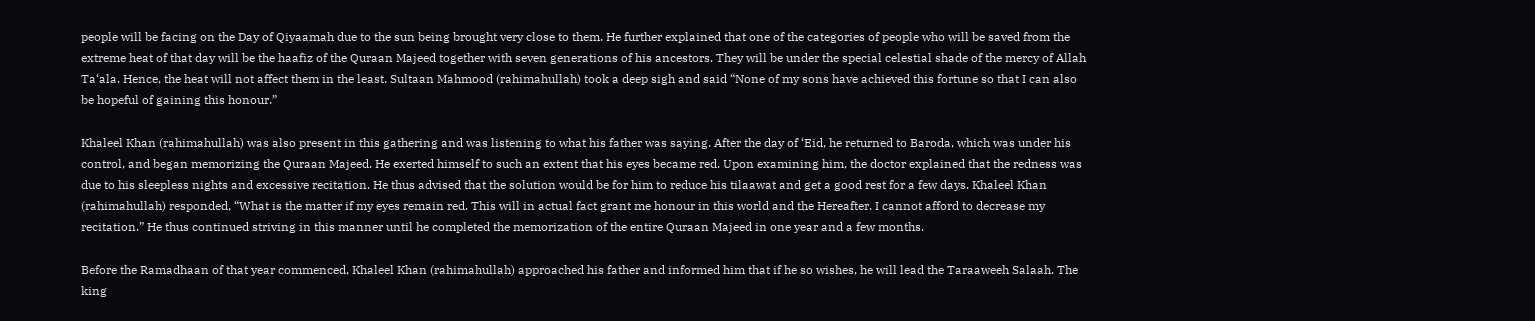people will be facing on the Day of Qiyaamah due to the sun being brought very close to them. He further explained that one of the categories of people who will be saved from the extreme heat of that day will be the haafiz of the Quraan Majeed together with seven generations of his ancestors. They will be under the special celestial shade of the mercy of Allah Ta‘ala. Hence, the heat will not affect them in the least. Sultaan Mahmood (rahimahullah) took a deep sigh and said “None of my sons have achieved this fortune so that I can also be hopeful of gaining this honour.”

Khaleel Khan (rahimahullah) was also present in this gathering and was listening to what his father was saying. After the day of ‘Eid, he returned to Baroda, which was under his control, and began memorizing the Quraan Majeed. He exerted himself to such an extent that his eyes became red. Upon examining him, the doctor explained that the redness was due to his sleepless nights and excessive recitation. He thus advised that the solution would be for him to reduce his tilaawat and get a good rest for a few days. Khaleel Khan (rahimahullah) responded, “What is the matter if my eyes remain red. This will in actual fact grant me honour in this world and the Hereafter. I cannot afford to decrease my recitation.” He thus continued striving in this manner until he completed the memorization of the entire Quraan Majeed in one year and a few months.

Before the Ramadhaan of that year commenced, Khaleel Khan (rahimahullah) approached his father and informed him that if he so wishes, he will lead the Taraaweeh Salaah. The king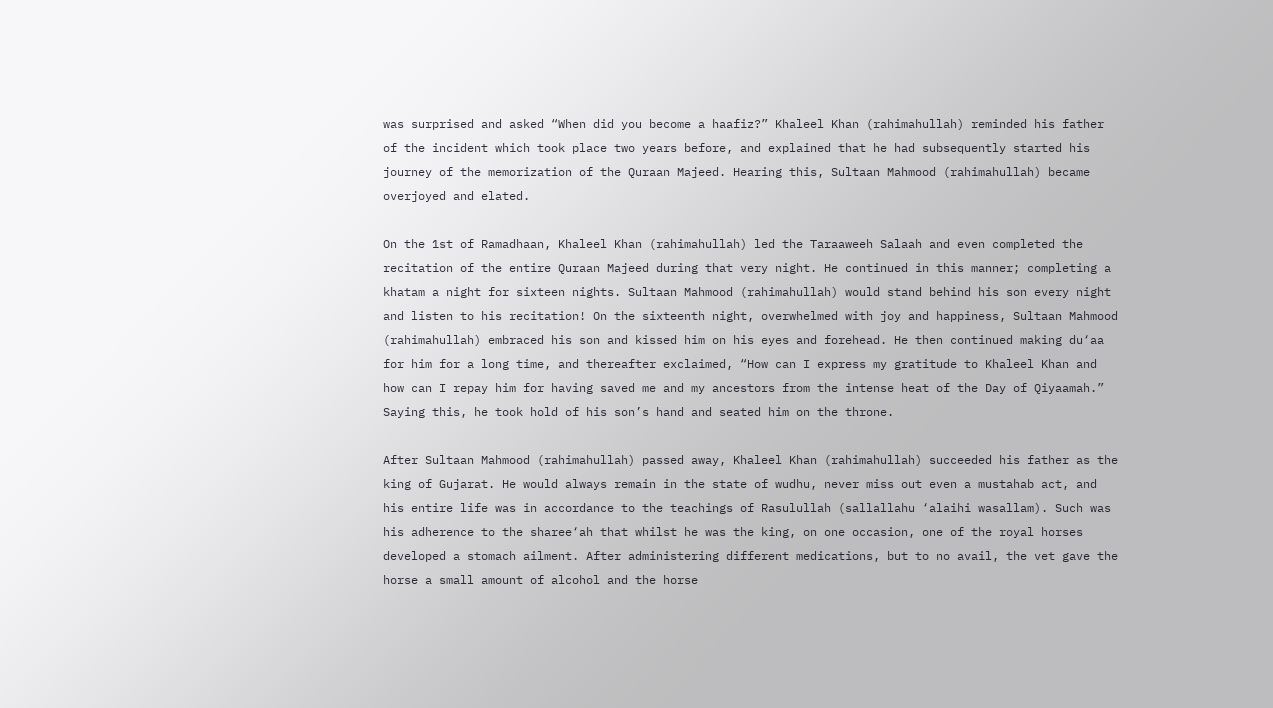was surprised and asked “When did you become a haafiz?” Khaleel Khan (rahimahullah) reminded his father of the incident which took place two years before, and explained that he had subsequently started his journey of the memorization of the Quraan Majeed. Hearing this, Sultaan Mahmood (rahimahullah) became overjoyed and elated.

On the 1st of Ramadhaan, Khaleel Khan (rahimahullah) led the Taraaweeh Salaah and even completed the recitation of the entire Quraan Majeed during that very night. He continued in this manner; completing a khatam a night for sixteen nights. Sultaan Mahmood (rahimahullah) would stand behind his son every night and listen to his recitation! On the sixteenth night, overwhelmed with joy and happiness, Sultaan Mahmood (rahimahullah) embraced his son and kissed him on his eyes and forehead. He then continued making du‘aa for him for a long time, and thereafter exclaimed, “How can I express my gratitude to Khaleel Khan and how can I repay him for having saved me and my ancestors from the intense heat of the Day of Qiyaamah.” Saying this, he took hold of his son’s hand and seated him on the throne.

After Sultaan Mahmood (rahimahullah) passed away, Khaleel Khan (rahimahullah) succeeded his father as the king of Gujarat. He would always remain in the state of wudhu, never miss out even a mustahab act, and his entire life was in accordance to the teachings of Rasulullah (sallallahu ‘alaihi wasallam). Such was his adherence to the sharee‘ah that whilst he was the king, on one occasion, one of the royal horses developed a stomach ailment. After administering different medications, but to no avail, the vet gave the horse a small amount of alcohol and the horse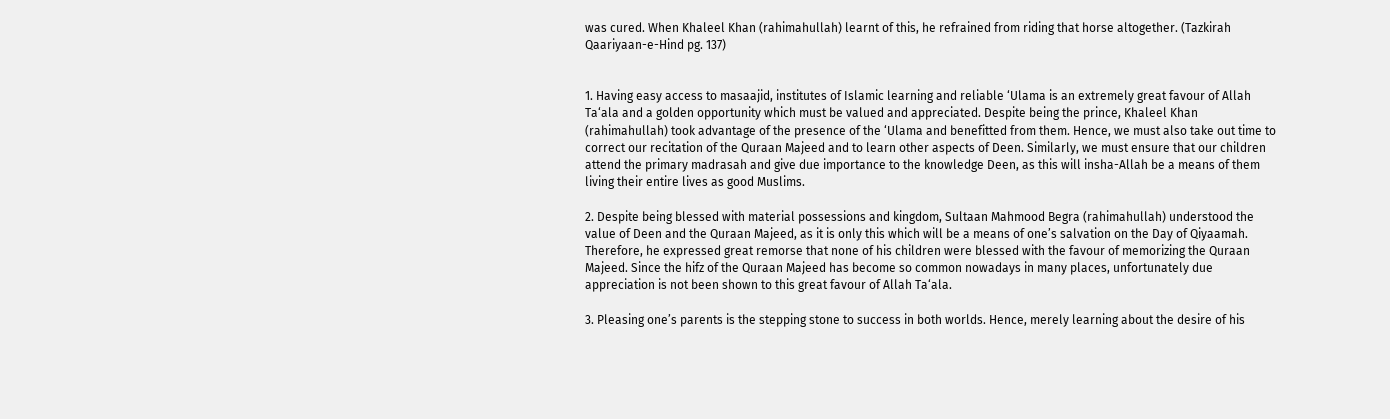was cured. When Khaleel Khan (rahimahullah) learnt of this, he refrained from riding that horse altogether. (Tazkirah Qaariyaan-e-Hind pg. 137)


1. Having easy access to masaajid, institutes of Islamic learning and reliable ‘Ulama is an extremely great favour of Allah Ta‘ala and a golden opportunity which must be valued and appreciated. Despite being the prince, Khaleel Khan (rahimahullah) took advantage of the presence of the ‘Ulama and benefitted from them. Hence, we must also take out time to correct our recitation of the Quraan Majeed and to learn other aspects of Deen. Similarly, we must ensure that our children attend the primary madrasah and give due importance to the knowledge Deen, as this will insha-Allah be a means of them living their entire lives as good Muslims.

2. Despite being blessed with material possessions and kingdom, Sultaan Mahmood Begra (rahimahullah) understood the value of Deen and the Quraan Majeed, as it is only this which will be a means of one’s salvation on the Day of Qiyaamah. Therefore, he expressed great remorse that none of his children were blessed with the favour of memorizing the Quraan Majeed. Since the hifz of the Quraan Majeed has become so common nowadays in many places, unfortunately due appreciation is not been shown to this great favour of Allah Ta‘ala.

3. Pleasing one’s parents is the stepping stone to success in both worlds. Hence, merely learning about the desire of his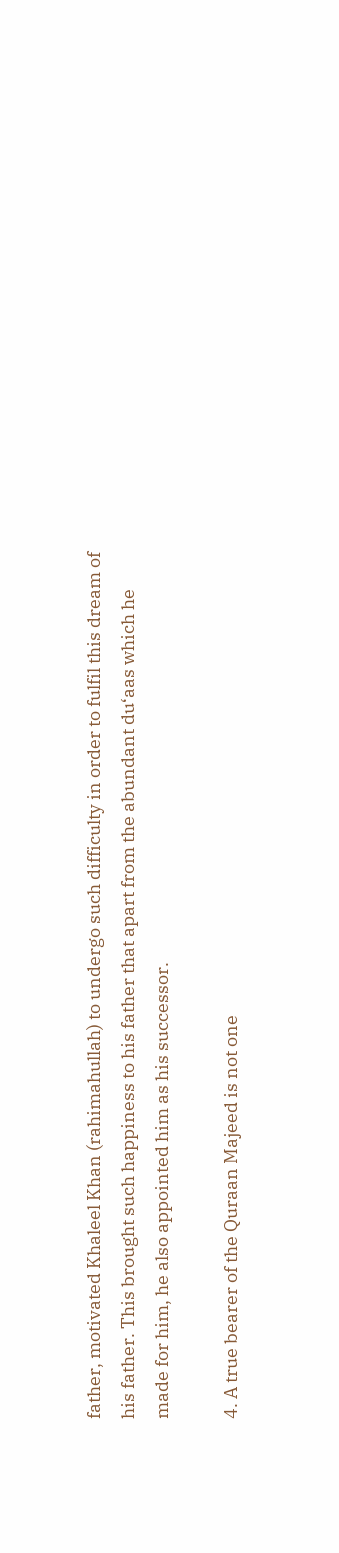father, motivated Khaleel Khan (rahimahullah) to undergo such difficulty in order to fulfil this dream of his father. This brought such happiness to his father that apart from the abundant du‘aas which he made for him, he also appointed him as his successor.

4. A true bearer of the Quraan Majeed is not one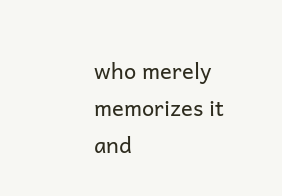who merely memorizes it and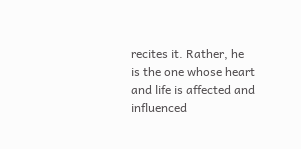recites it. Rather, he is the one whose heart and life is affected and influenced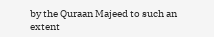by the Quraan Majeed to such an extent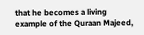that he becomes a living example of the Quraan Majeed,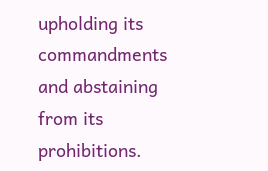upholding its commandments and abstaining from its prohibitions.